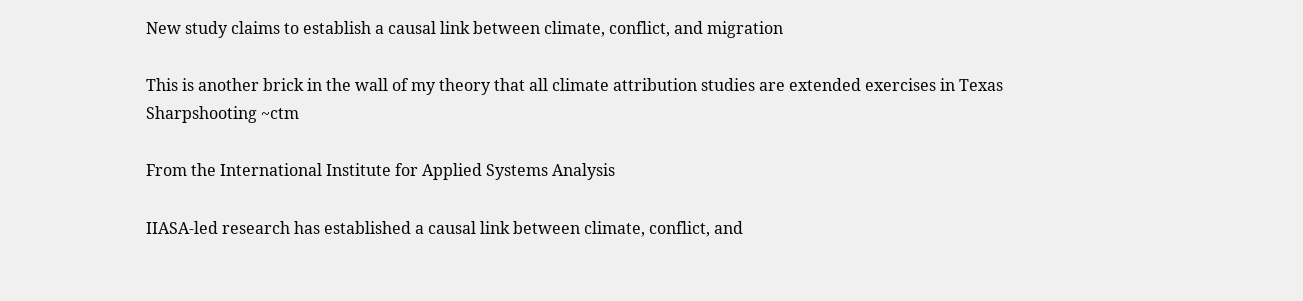New study claims to establish a causal link between climate, conflict, and migration

This is another brick in the wall of my theory that all climate attribution studies are extended exercises in Texas Sharpshooting ~ctm

From the International Institute for Applied Systems Analysis

IIASA-led research has established a causal link between climate, conflict, and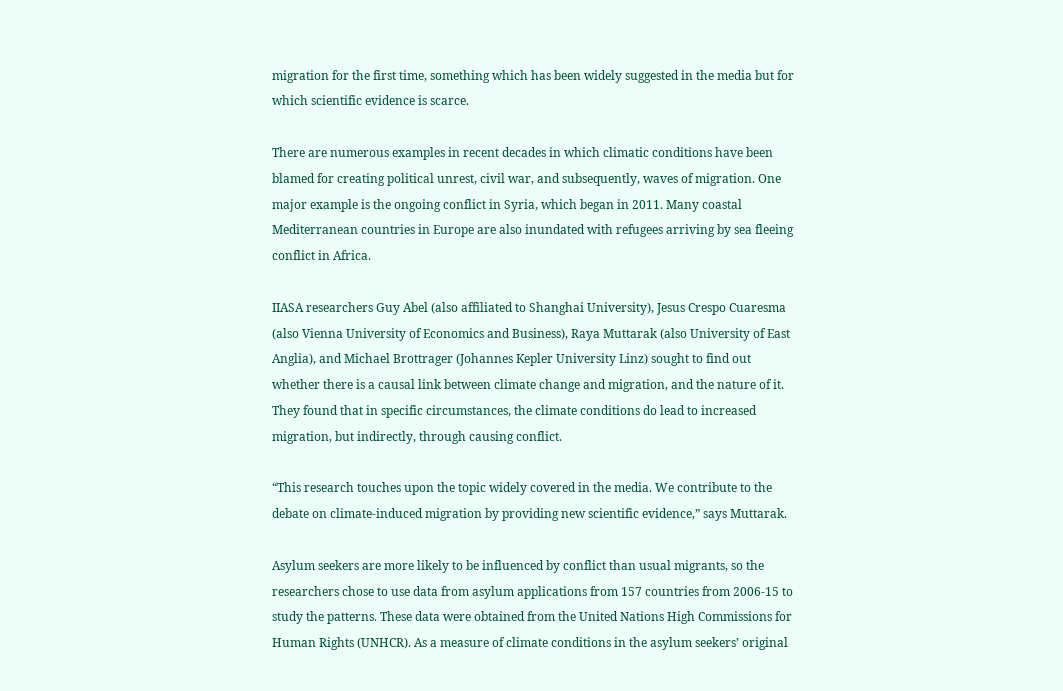migration for the first time, something which has been widely suggested in the media but for which scientific evidence is scarce.

There are numerous examples in recent decades in which climatic conditions have been blamed for creating political unrest, civil war, and subsequently, waves of migration. One major example is the ongoing conflict in Syria, which began in 2011. Many coastal Mediterranean countries in Europe are also inundated with refugees arriving by sea fleeing conflict in Africa.

IIASA researchers Guy Abel (also affiliated to Shanghai University), Jesus Crespo Cuaresma (also Vienna University of Economics and Business), Raya Muttarak (also University of East Anglia), and Michael Brottrager (Johannes Kepler University Linz) sought to find out whether there is a causal link between climate change and migration, and the nature of it. They found that in specific circumstances, the climate conditions do lead to increased migration, but indirectly, through causing conflict.

“This research touches upon the topic widely covered in the media. We contribute to the debate on climate-induced migration by providing new scientific evidence,” says Muttarak.

Asylum seekers are more likely to be influenced by conflict than usual migrants, so the researchers chose to use data from asylum applications from 157 countries from 2006-15 to study the patterns. These data were obtained from the United Nations High Commissions for Human Rights (UNHCR). As a measure of climate conditions in the asylum seekers’ original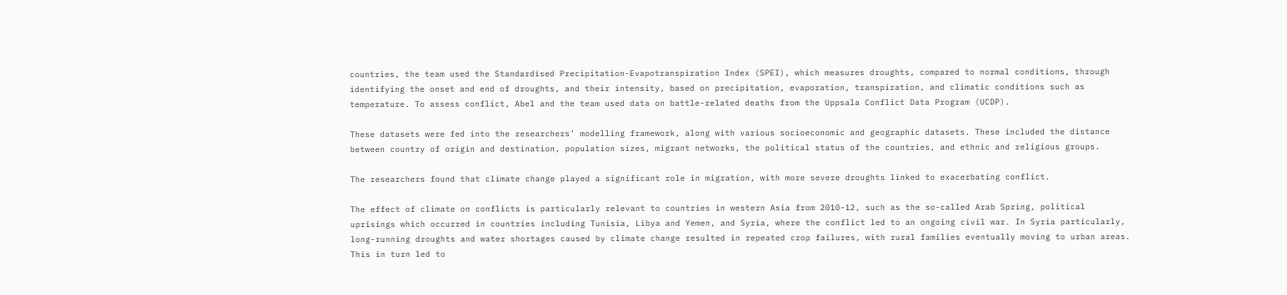countries, the team used the Standardised Precipitation-Evapotranspiration Index (SPEI), which measures droughts, compared to normal conditions, through identifying the onset and end of droughts, and their intensity, based on precipitation, evaporation, transpiration, and climatic conditions such as temperature. To assess conflict, Abel and the team used data on battle-related deaths from the Uppsala Conflict Data Program (UCDP).

These datasets were fed into the researchers’ modelling framework, along with various socioeconomic and geographic datasets. These included the distance between country of origin and destination, population sizes, migrant networks, the political status of the countries, and ethnic and religious groups.

The researchers found that climate change played a significant role in migration, with more severe droughts linked to exacerbating conflict.

The effect of climate on conflicts is particularly relevant to countries in western Asia from 2010-12, such as the so-called Arab Spring, political uprisings which occurred in countries including Tunisia, Libya and Yemen, and Syria, where the conflict led to an ongoing civil war. In Syria particularly, long-running droughts and water shortages caused by climate change resulted in repeated crop failures, with rural families eventually moving to urban areas. This in turn led to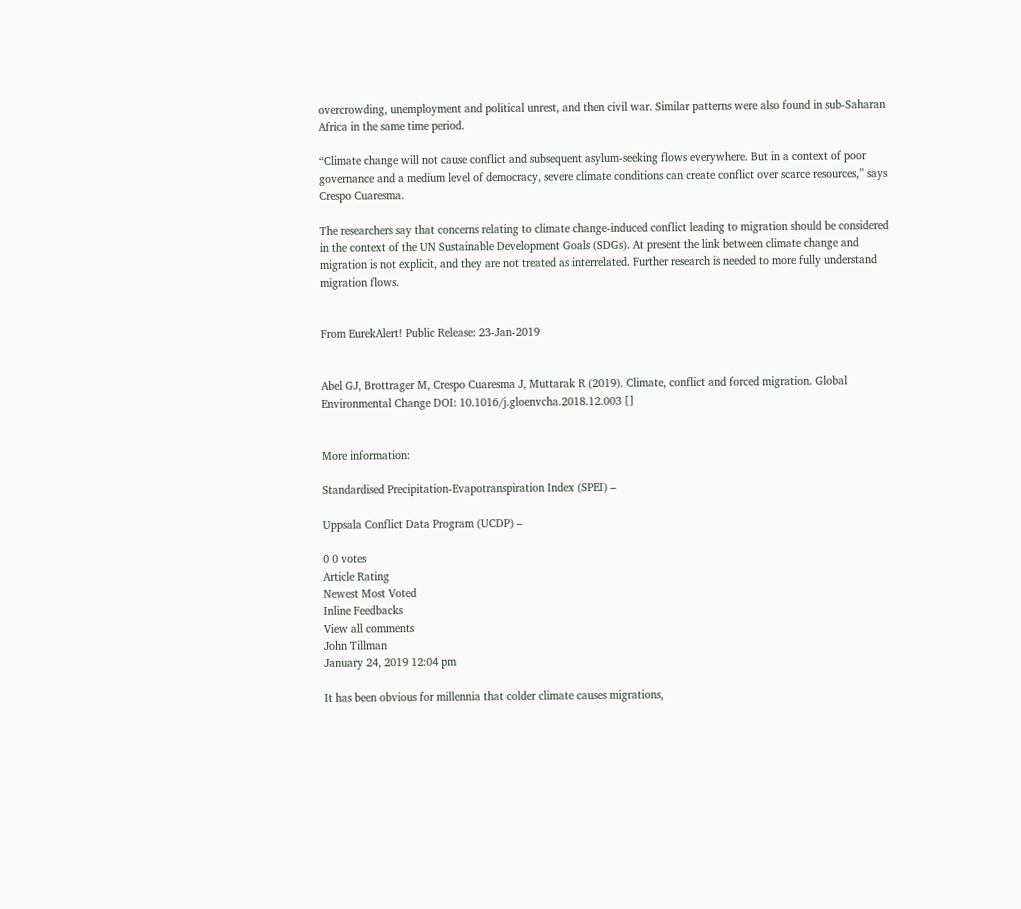overcrowding, unemployment and political unrest, and then civil war. Similar patterns were also found in sub-Saharan Africa in the same time period.

“Climate change will not cause conflict and subsequent asylum-seeking flows everywhere. But in a context of poor governance and a medium level of democracy, severe climate conditions can create conflict over scarce resources,” says Crespo Cuaresma.

The researchers say that concerns relating to climate change-induced conflict leading to migration should be considered in the context of the UN Sustainable Development Goals (SDGs). At present the link between climate change and migration is not explicit, and they are not treated as interrelated. Further research is needed to more fully understand migration flows.


From EurekAlert! Public Release: 23-Jan-2019


Abel GJ, Brottrager M, Crespo Cuaresma J, Muttarak R (2019). Climate, conflict and forced migration. Global Environmental Change DOI: 10.1016/j.gloenvcha.2018.12.003 []


More information:

Standardised Precipitation-Evapotranspiration Index (SPEI) –

Uppsala Conflict Data Program (UCDP) –

0 0 votes
Article Rating
Newest Most Voted
Inline Feedbacks
View all comments
John Tillman
January 24, 2019 12:04 pm

It has been obvious for millennia that colder climate causes migrations,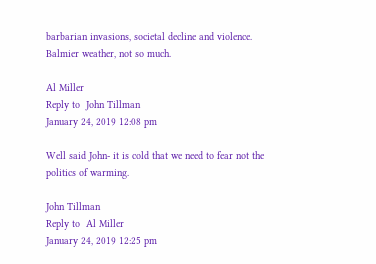barbarian invasions, societal decline and violence. Balmier weather, not so much.

Al Miller
Reply to  John Tillman
January 24, 2019 12:08 pm

Well said John- it is cold that we need to fear not the politics of warming.

John Tillman
Reply to  Al Miller
January 24, 2019 12:25 pm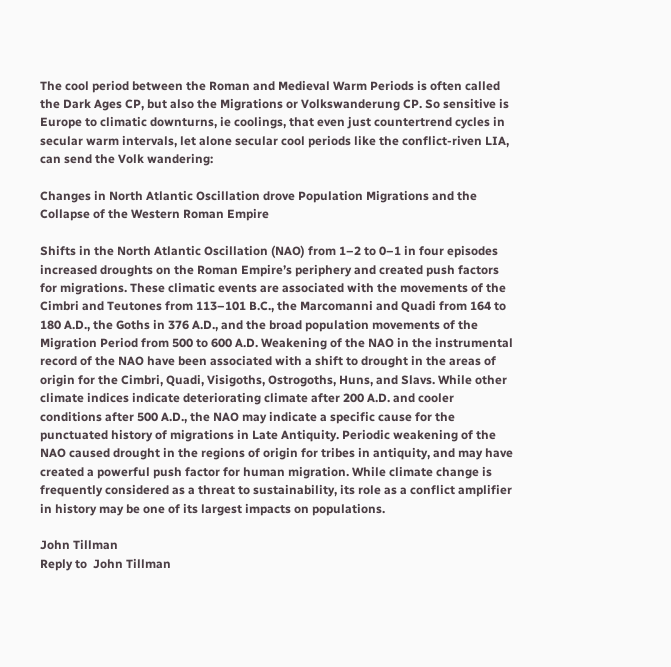The cool period between the Roman and Medieval Warm Periods is often called the Dark Ages CP, but also the Migrations or Volkswanderung CP. So sensitive is Europe to climatic downturns, ie coolings, that even just countertrend cycles in secular warm intervals, let alone secular cool periods like the conflict-riven LIA, can send the Volk wandering:

Changes in North Atlantic Oscillation drove Population Migrations and the Collapse of the Western Roman Empire

Shifts in the North Atlantic Oscillation (NAO) from 1–2 to 0–1 in four episodes increased droughts on the Roman Empire’s periphery and created push factors for migrations. These climatic events are associated with the movements of the Cimbri and Teutones from 113–101 B.C., the Marcomanni and Quadi from 164 to 180 A.D., the Goths in 376 A.D., and the broad population movements of the Migration Period from 500 to 600 A.D. Weakening of the NAO in the instrumental record of the NAO have been associated with a shift to drought in the areas of origin for the Cimbri, Quadi, Visigoths, Ostrogoths, Huns, and Slavs. While other climate indices indicate deteriorating climate after 200 A.D. and cooler conditions after 500 A.D., the NAO may indicate a specific cause for the punctuated history of migrations in Late Antiquity. Periodic weakening of the NAO caused drought in the regions of origin for tribes in antiquity, and may have created a powerful push factor for human migration. While climate change is frequently considered as a threat to sustainability, its role as a conflict amplifier in history may be one of its largest impacts on populations.

John Tillman
Reply to  John Tillman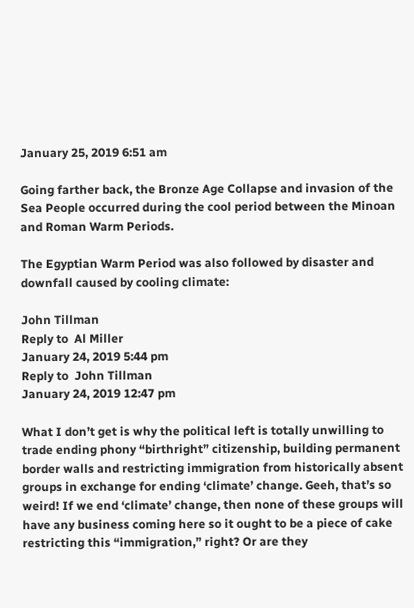January 25, 2019 6:51 am

Going farther back, the Bronze Age Collapse and invasion of the Sea People occurred during the cool period between the Minoan and Roman Warm Periods.

The Egyptian Warm Period was also followed by disaster and downfall caused by cooling climate:

John Tillman
Reply to  Al Miller
January 24, 2019 5:44 pm
Reply to  John Tillman
January 24, 2019 12:47 pm

What I don’t get is why the political left is totally unwilling to trade ending phony “birthright” citizenship, building permanent border walls and restricting immigration from historically absent groups in exchange for ending ‘climate’ change. Geeh, that’s so weird! If we end ‘climate’ change, then none of these groups will have any business coming here so it ought to be a piece of cake restricting this “immigration,” right? Or are they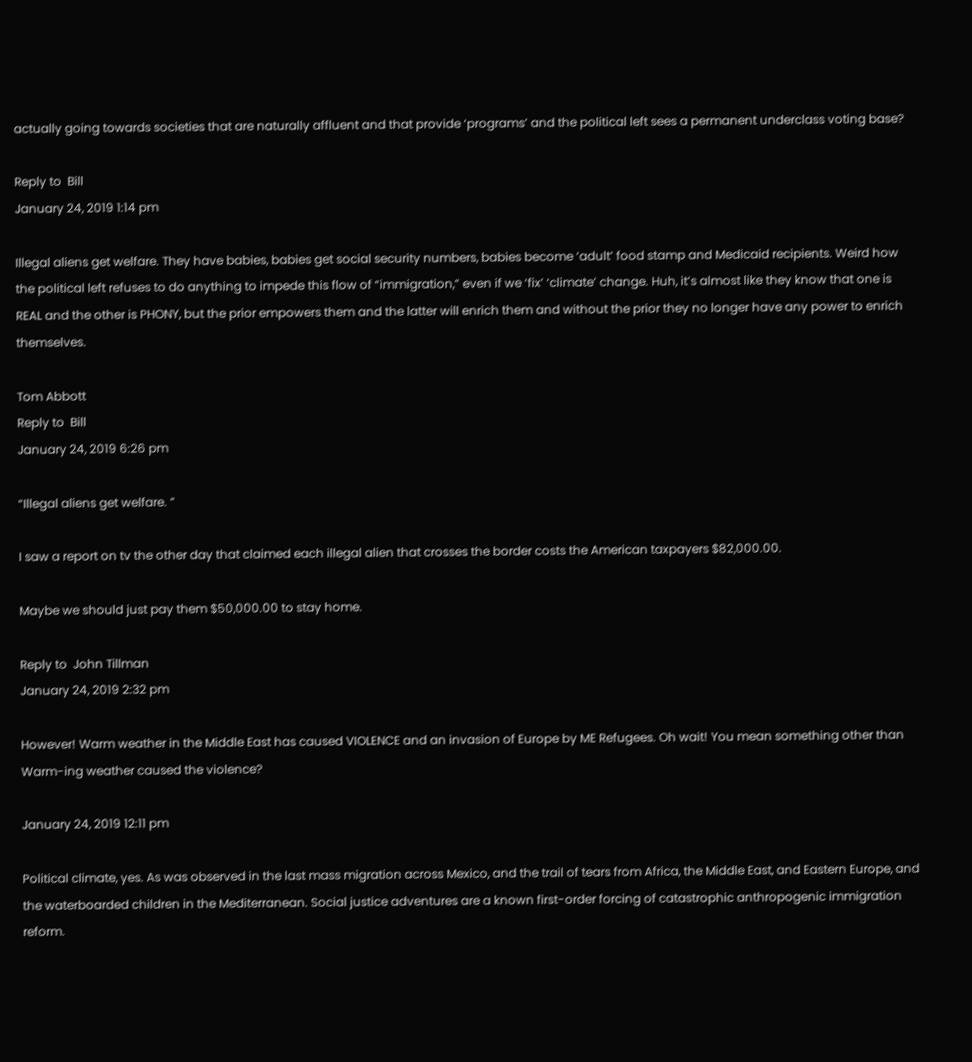actually going towards societies that are naturally affluent and that provide ‘programs’ and the political left sees a permanent underclass voting base?

Reply to  Bill
January 24, 2019 1:14 pm

Illegal aliens get welfare. They have babies, babies get social security numbers, babies become ‘adult’ food stamp and Medicaid recipients. Weird how the political left refuses to do anything to impede this flow of “immigration,” even if we ‘fix’ ‘climate’ change. Huh, it’s almost like they know that one is REAL and the other is PHONY, but the prior empowers them and the latter will enrich them and without the prior they no longer have any power to enrich themselves.

Tom Abbott
Reply to  Bill
January 24, 2019 6:26 pm

“Illegal aliens get welfare. ”

I saw a report on tv the other day that claimed each illegal alien that crosses the border costs the American taxpayers $82,000.00.

Maybe we should just pay them $50,000.00 to stay home.

Reply to  John Tillman
January 24, 2019 2:32 pm

However! Warm weather in the Middle East has caused VIOLENCE and an invasion of Europe by ME Refugees. Oh wait! You mean something other than Warm-ing weather caused the violence?

January 24, 2019 12:11 pm

Political climate, yes. As was observed in the last mass migration across Mexico, and the trail of tears from Africa, the Middle East, and Eastern Europe, and the waterboarded children in the Mediterranean. Social justice adventures are a known first-order forcing of catastrophic anthropogenic immigration reform.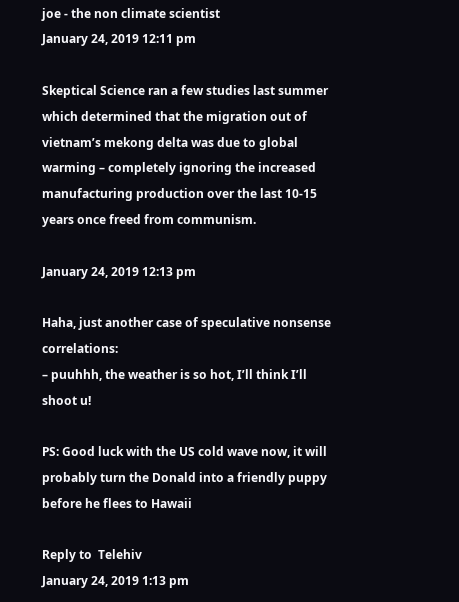joe - the non climate scientist
January 24, 2019 12:11 pm

Skeptical Science ran a few studies last summer which determined that the migration out of vietnam’s mekong delta was due to global warming – completely ignoring the increased manufacturing production over the last 10-15 years once freed from communism.

January 24, 2019 12:13 pm

Haha, just another case of speculative nonsense correlations:
– puuhhh, the weather is so hot, I’ll think I’ll shoot u!

PS: Good luck with the US cold wave now, it will probably turn the Donald into a friendly puppy before he flees to Hawaii

Reply to  Telehiv
January 24, 2019 1:13 pm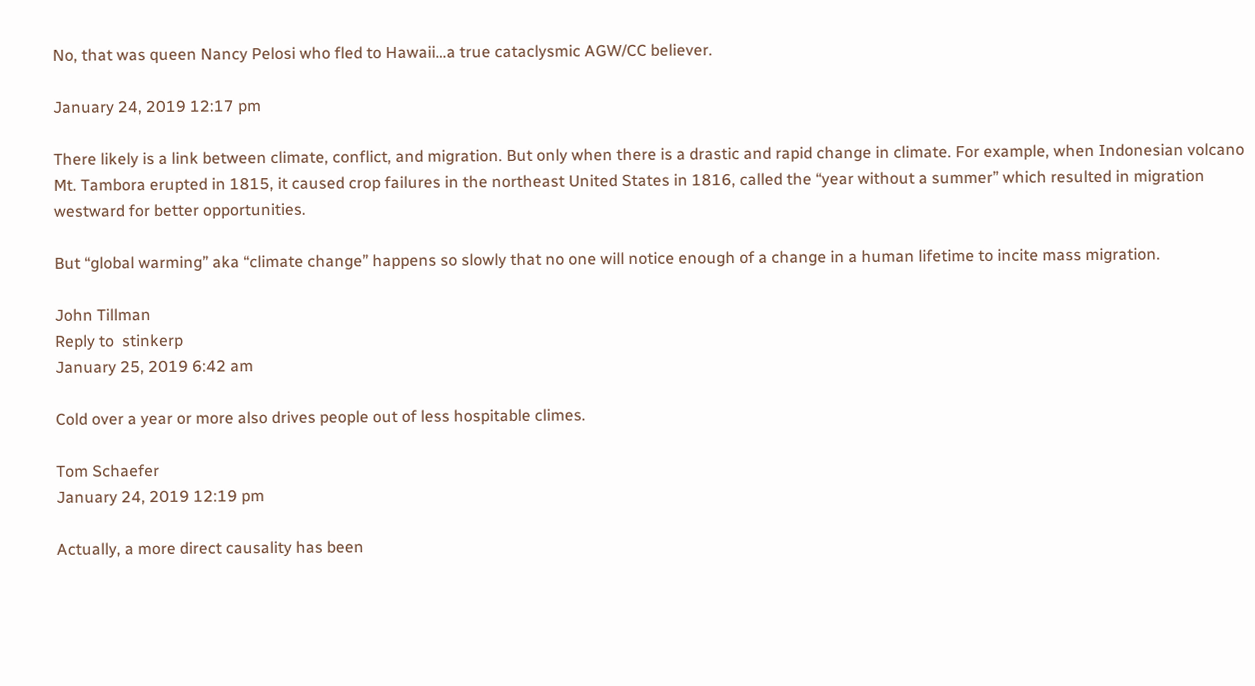No, that was queen Nancy Pelosi who fled to Hawaii…a true cataclysmic AGW/CC believer.

January 24, 2019 12:17 pm

There likely is a link between climate, conflict, and migration. But only when there is a drastic and rapid change in climate. For example, when Indonesian volcano Mt. Tambora erupted in 1815, it caused crop failures in the northeast United States in 1816, called the “year without a summer” which resulted in migration westward for better opportunities.

But “global warming” aka “climate change” happens so slowly that no one will notice enough of a change in a human lifetime to incite mass migration.

John Tillman
Reply to  stinkerp
January 25, 2019 6:42 am

Cold over a year or more also drives people out of less hospitable climes.

Tom Schaefer
January 24, 2019 12:19 pm

Actually, a more direct causality has been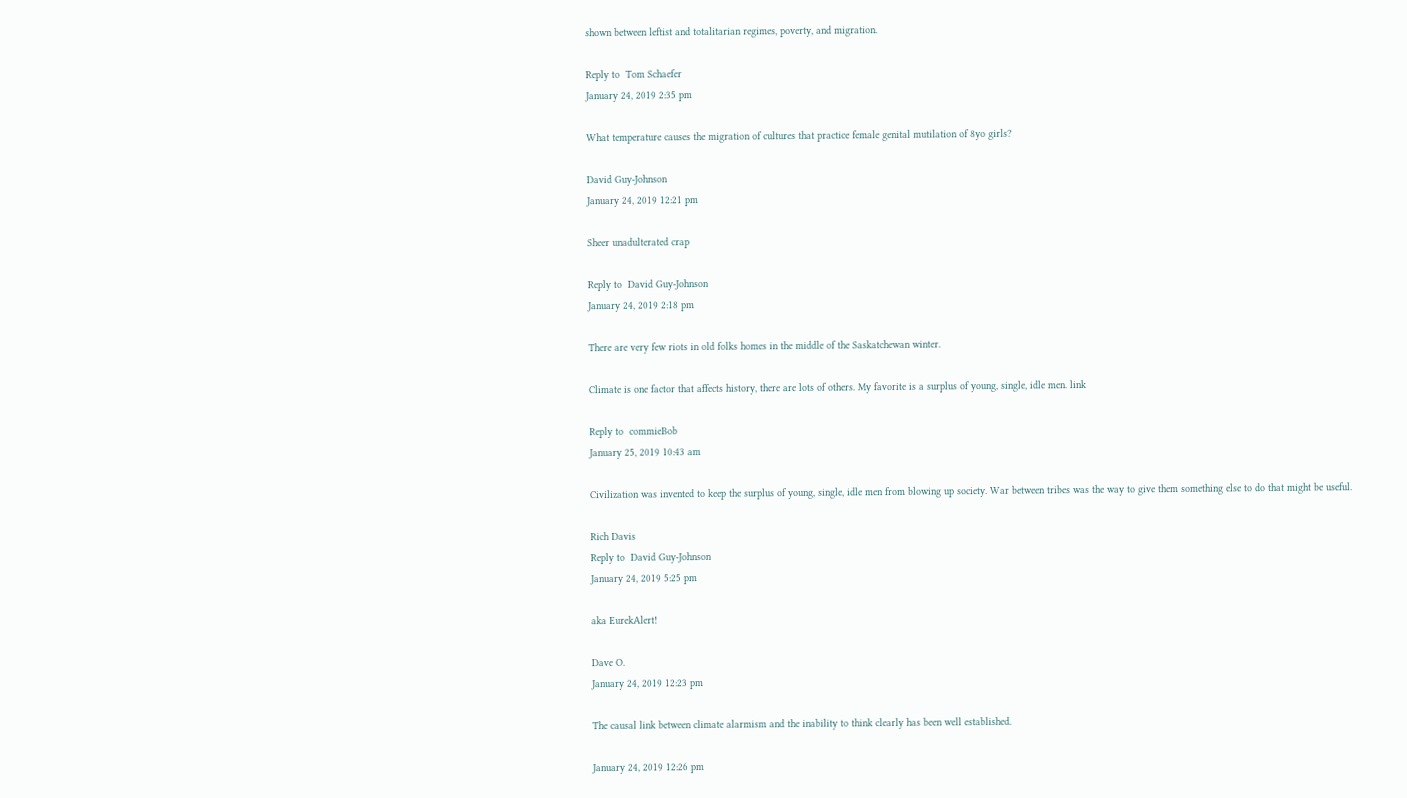shown between leftist and totalitarian regimes, poverty, and migration.

Reply to  Tom Schaefer
January 24, 2019 2:35 pm

What temperature causes the migration of cultures that practice female genital mutilation of 8yo girls?

David Guy-Johnson
January 24, 2019 12:21 pm

Sheer unadulterated crap

Reply to  David Guy-Johnson
January 24, 2019 2:18 pm

There are very few riots in old folks homes in the middle of the Saskatchewan winter.

Climate is one factor that affects history, there are lots of others. My favorite is a surplus of young, single, idle men. link

Reply to  commieBob
January 25, 2019 10:43 am

Civilization was invented to keep the surplus of young, single, idle men from blowing up society. War between tribes was the way to give them something else to do that might be useful.

Rich Davis
Reply to  David Guy-Johnson
January 24, 2019 5:25 pm

aka EurekAlert!

Dave O.
January 24, 2019 12:23 pm

The causal link between climate alarmism and the inability to think clearly has been well established.

January 24, 2019 12:26 pm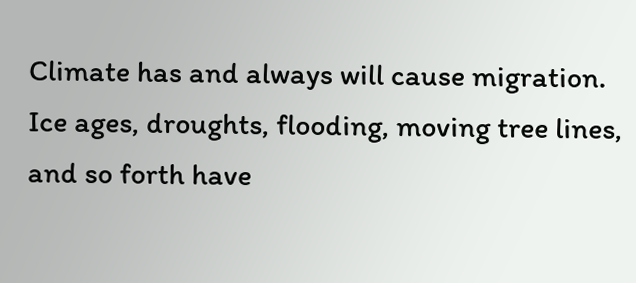Climate has and always will cause migration. Ice ages, droughts, flooding, moving tree lines, and so forth have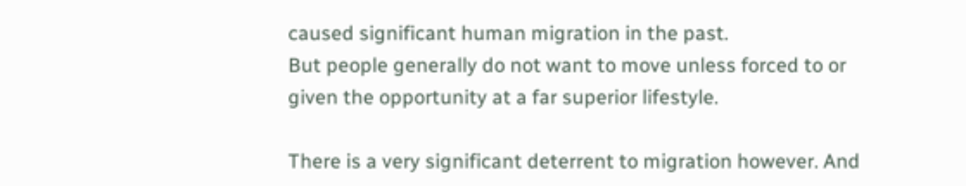caused significant human migration in the past.
But people generally do not want to move unless forced to or given the opportunity at a far superior lifestyle.

There is a very significant deterrent to migration however. And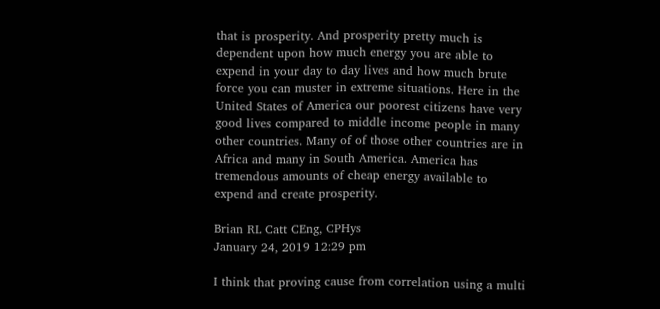that is prosperity. And prosperity pretty much is dependent upon how much energy you are able to expend in your day to day lives and how much brute force you can muster in extreme situations. Here in the United States of America our poorest citizens have very good lives compared to middle income people in many other countries. Many of of those other countries are in Africa and many in South America. America has tremendous amounts of cheap energy available to expend and create prosperity.

Brian RL Catt CEng, CPHys
January 24, 2019 12:29 pm

I think that proving cause from correlation using a multi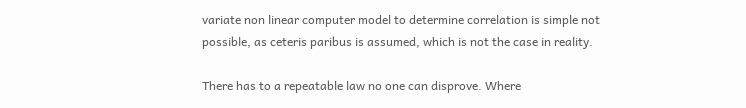variate non linear computer model to determine correlation is simple not possible, as ceteris paribus is assumed, which is not the case in reality.

There has to a repeatable law no one can disprove. Where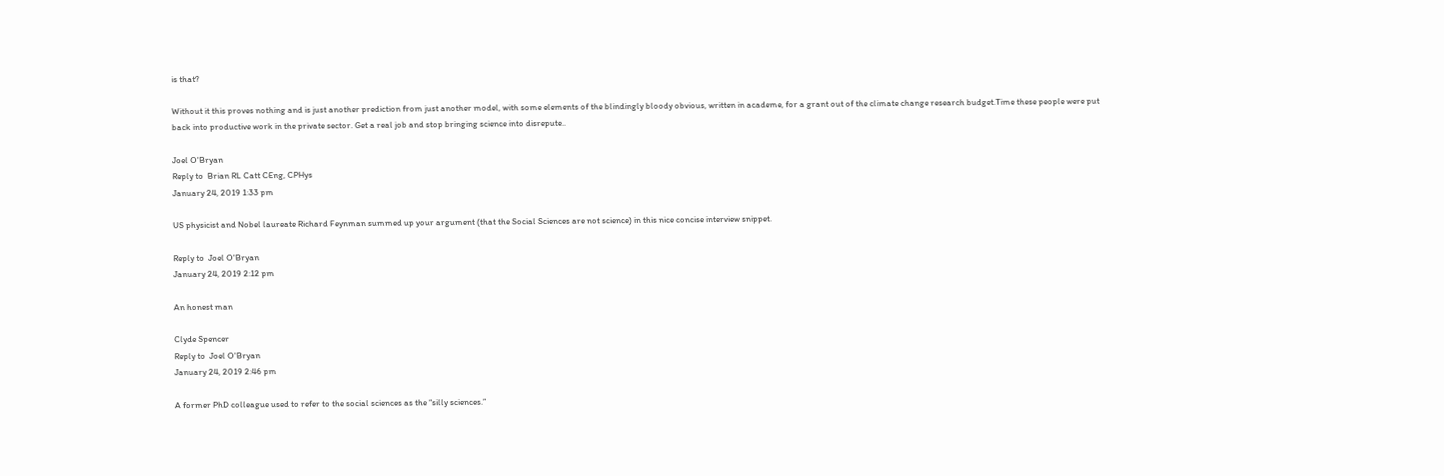is that?

Without it this proves nothing and is just another prediction from just another model, with some elements of the blindingly bloody obvious, written in academe, for a grant out of the climate change research budget.Time these people were put back into productive work in the private sector. Get a real job and stop bringing science into disrepute..

Joel O'Bryan
Reply to  Brian RL Catt CEng, CPHys
January 24, 2019 1:33 pm

US physicist and Nobel laureate Richard Feynman summed up your argument (that the Social Sciences are not science) in this nice concise interview snippet.

Reply to  Joel O'Bryan
January 24, 2019 2:12 pm

An honest man

Clyde Spencer
Reply to  Joel O'Bryan
January 24, 2019 2:46 pm

A former PhD colleague used to refer to the social sciences as the “silly sciences.”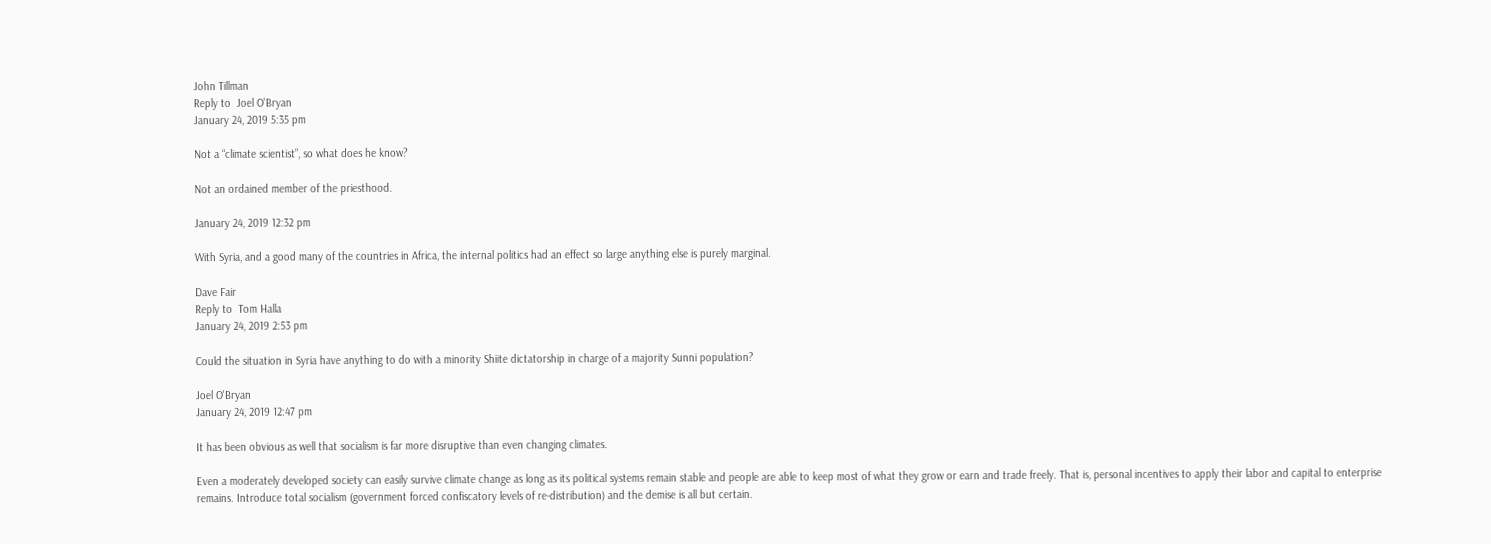John Tillman
Reply to  Joel O'Bryan
January 24, 2019 5:35 pm

Not a “climate scientist”, so what does he know?

Not an ordained member of the priesthood.

January 24, 2019 12:32 pm

With Syria, and a good many of the countries in Africa, the internal politics had an effect so large anything else is purely marginal.

Dave Fair
Reply to  Tom Halla
January 24, 2019 2:53 pm

Could the situation in Syria have anything to do with a minority Shiite dictatorship in charge of a majority Sunni population?

Joel O'Bryan
January 24, 2019 12:47 pm

It has been obvious as well that socialism is far more disruptive than even changing climates.

Even a moderately developed society can easily survive climate change as long as its political systems remain stable and people are able to keep most of what they grow or earn and trade freely. That is, personal incentives to apply their labor and capital to enterprise remains. Introduce total socialism (government forced confiscatory levels of re-distribution) and the demise is all but certain.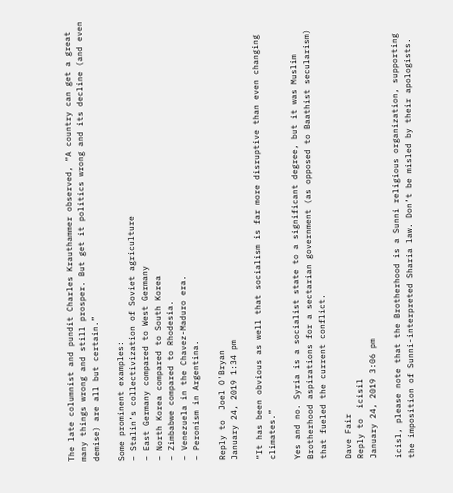The late columnist and pundit Charles Krauthammer observed, “A country can get a great many things wrong and still prosper. But get it politics wrong and its decline (and even demise) are all but certain.”

Some prominent examples:
– Stalin’s collectivization of Soviet agriculture
– East Germany compared to West Germany
– North Korea compared to South Korea
– Zimbabwe compared to Rhodesia.
– Venezuela in the Chavez-Maduro era.
– Peronism in Argentina.

Reply to  Joel O'Bryan
January 24, 2019 1:34 pm

“It has been obvious as well that socialism is far more disruptive than even changing climates.”

Yes and no. Syria is a socialist state to a significant degree, but it was Muslim Brotherhood aspirations for a sectarian government (as opposed to Baathist secularism) that fueled the current conflict.

Dave Fair
Reply to  icisil
January 24, 2019 3:06 pm

icisl, please note that the Brotherhood is a Sunni religious organization, supporting the imposition of Sunni-interpreted Sharia law. Don’t be misled by their apologists.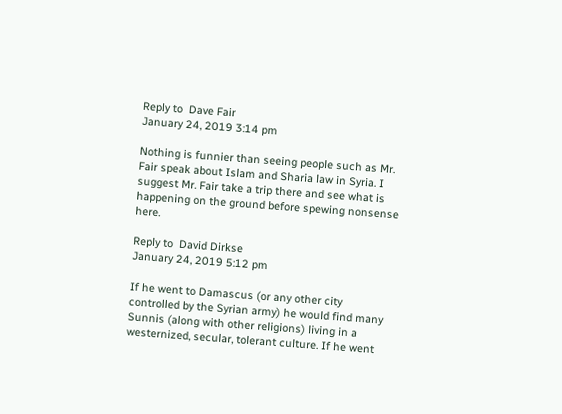Reply to  Dave Fair
January 24, 2019 3:14 pm

Nothing is funnier than seeing people such as Mr. Fair speak about Islam and Sharia law in Syria. I suggest Mr. Fair take a trip there and see what is happening on the ground before spewing nonsense here.

Reply to  David Dirkse
January 24, 2019 5:12 pm

If he went to Damascus (or any other city controlled by the Syrian army) he would find many Sunnis (along with other religions) living in a westernized, secular, tolerant culture. If he went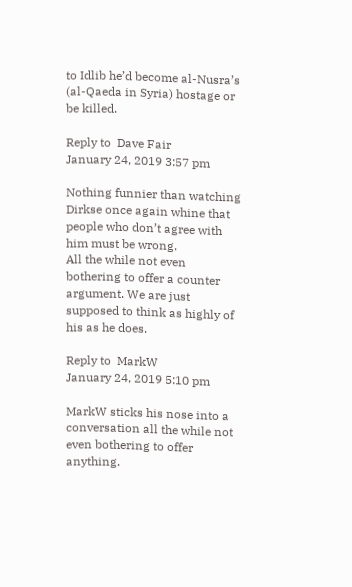to Idlib he’d become al-Nusra’s (al-Qaeda in Syria) hostage or be killed.

Reply to  Dave Fair
January 24, 2019 3:57 pm

Nothing funnier than watching Dirkse once again whine that people who don’t agree with him must be wrong.
All the while not even bothering to offer a counter argument. We are just supposed to think as highly of his as he does.

Reply to  MarkW
January 24, 2019 5:10 pm

MarkW sticks his nose into a conversation all the while not even bothering to offer anything.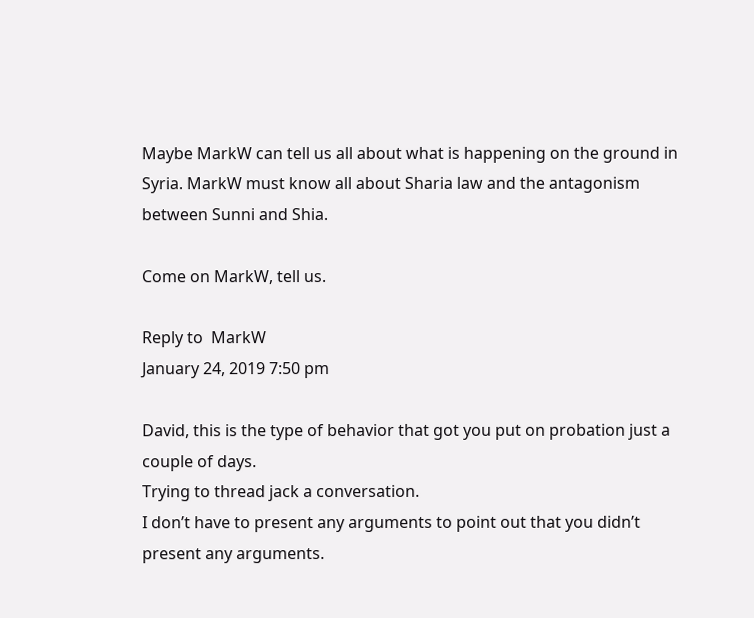Maybe MarkW can tell us all about what is happening on the ground in Syria. MarkW must know all about Sharia law and the antagonism between Sunni and Shia.

Come on MarkW, tell us.

Reply to  MarkW
January 24, 2019 7:50 pm

David, this is the type of behavior that got you put on probation just a couple of days.
Trying to thread jack a conversation.
I don’t have to present any arguments to point out that you didn’t present any arguments.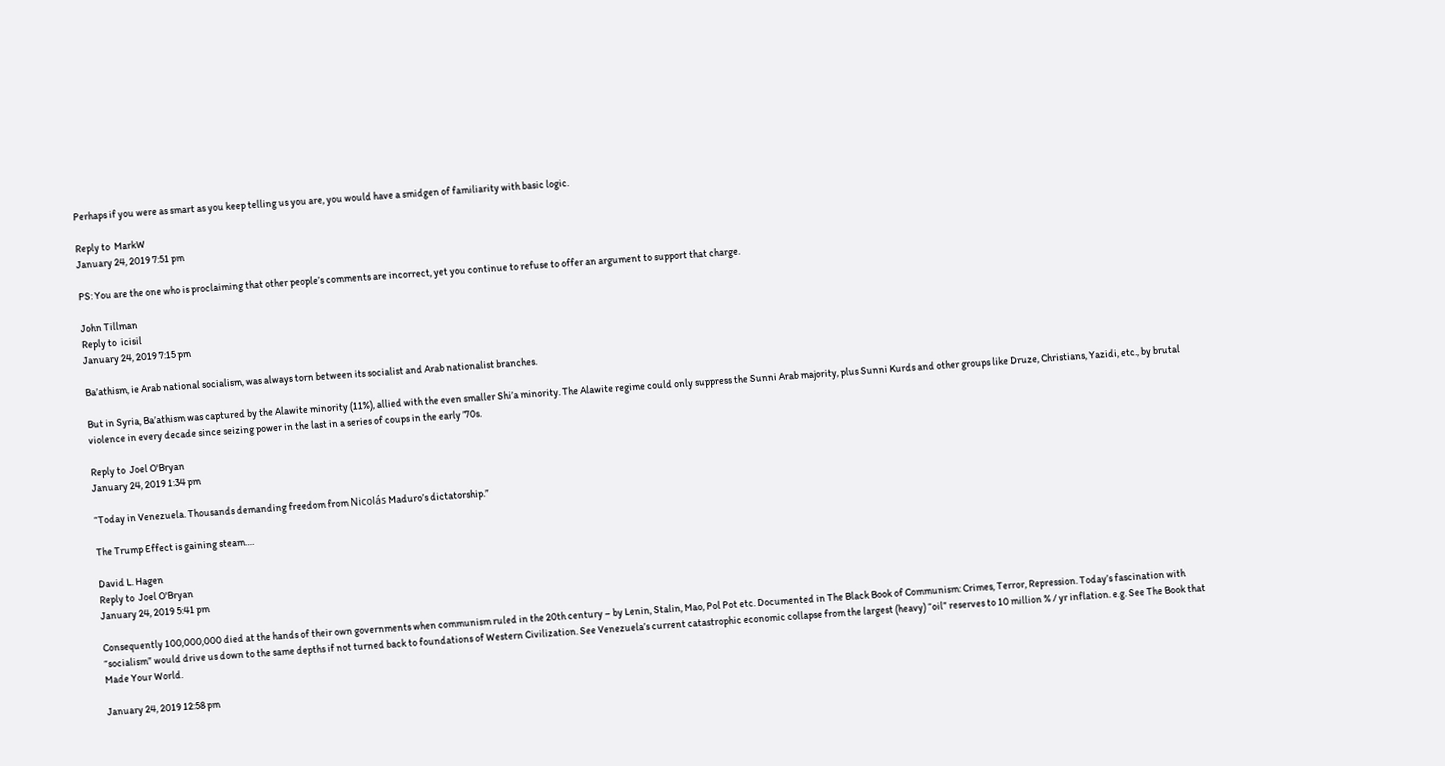Perhaps if you were as smart as you keep telling us you are, you would have a smidgen of familiarity with basic logic.

Reply to  MarkW
January 24, 2019 7:51 pm

PS: You are the one who is proclaiming that other people’s comments are incorrect, yet you continue to refuse to offer an argument to support that charge.

John Tillman
Reply to  icisil
January 24, 2019 7:15 pm

Ba’athism, ie Arab national socialism, was always torn between its socialist and Arab nationalist branches.

But in Syria, Ba’athism was captured by the Alawite minority (11%), allied with the even smaller Shi’a minority. The Alawite regime could only suppress the Sunni Arab majority, plus Sunni Kurds and other groups like Druze, Christians, Yazidi, etc., by brutal violence in every decade since seizing power in the last in a series of coups in the early ’70s.

Reply to  Joel O'Bryan
January 24, 2019 1:34 pm

“Today in Venezuela. Thousands demanding freedom from Nicolás Maduro’s dictatorship.”

The Trump Effect is gaining steam….

David L. Hagen
Reply to  Joel O'Bryan
January 24, 2019 5:41 pm

Consequently 100,000,000 died at the hands of their own governments when communism ruled in the 20th century – by Lenin, Stalin, Mao, Pol Pot etc. Documented in The Black Book of Communism: Crimes, Terror, Repression. Today’s fascination with “socialism” would drive us down to the same depths if not turned back to foundations of Western Civilization. See Venezuela’s current catastrophic economic collapse from the largest (heavy) “oil” reserves to 10 million % / yr inflation. e.g. See The Book that Made Your World.

January 24, 2019 12:58 pm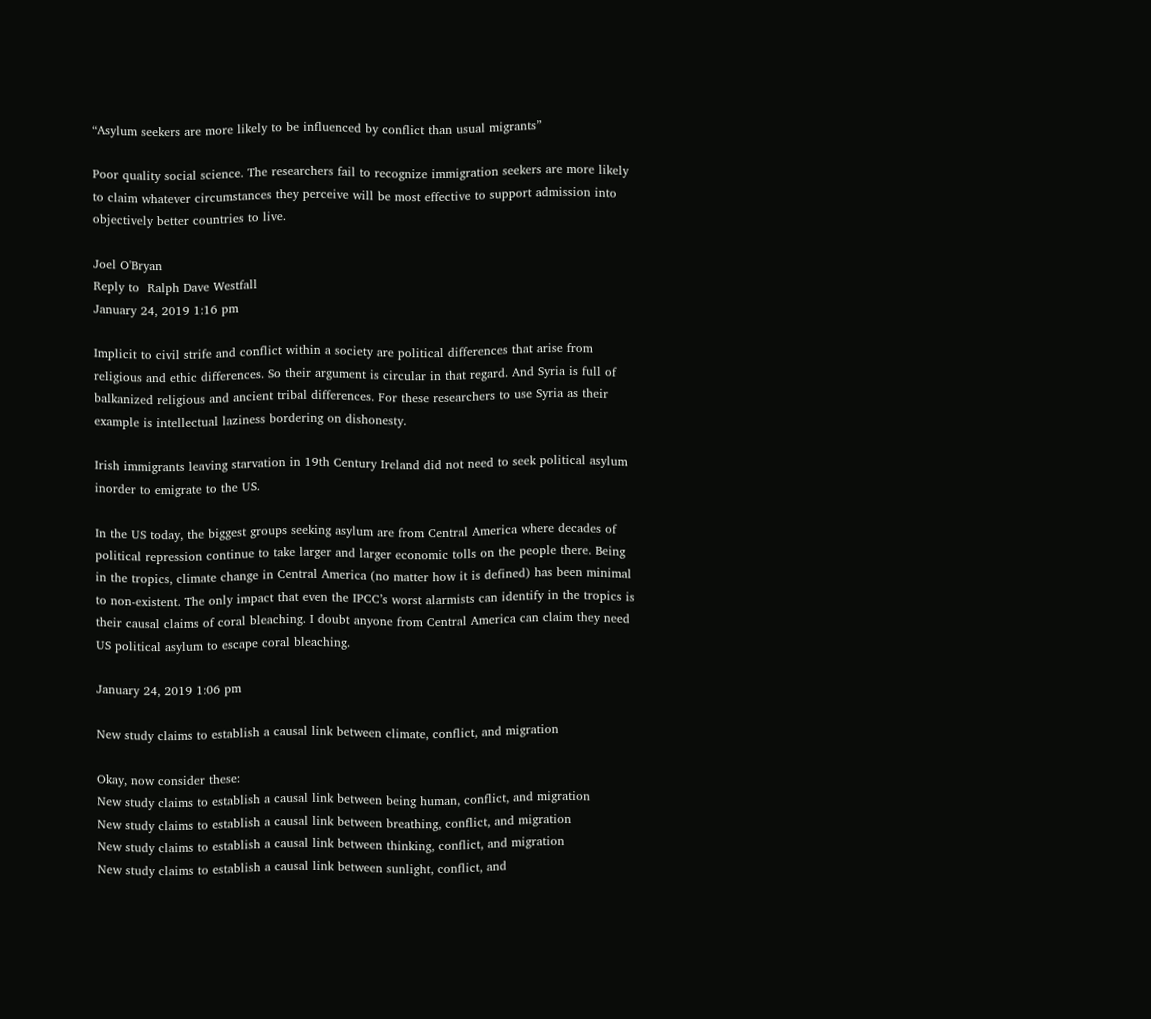“Asylum seekers are more likely to be influenced by conflict than usual migrants”

Poor quality social science. The researchers fail to recognize immigration seekers are more likely to claim whatever circumstances they perceive will be most effective to support admission into objectively better countries to live.

Joel O'Bryan
Reply to  Ralph Dave Westfall
January 24, 2019 1:16 pm

Implicit to civil strife and conflict within a society are political differences that arise from religious and ethic differences. So their argument is circular in that regard. And Syria is full of balkanized religious and ancient tribal differences. For these researchers to use Syria as their example is intellectual laziness bordering on dishonesty.

Irish immigrants leaving starvation in 19th Century Ireland did not need to seek political asylum inorder to emigrate to the US.

In the US today, the biggest groups seeking asylum are from Central America where decades of political repression continue to take larger and larger economic tolls on the people there. Being in the tropics, climate change in Central America (no matter how it is defined) has been minimal to non-existent. The only impact that even the IPCC’s worst alarmists can identify in the tropics is their causal claims of coral bleaching. I doubt anyone from Central America can claim they need US political asylum to escape coral bleaching.

January 24, 2019 1:06 pm

New study claims to establish a causal link between climate, conflict, and migration

Okay, now consider these:
New study claims to establish a causal link between being human, conflict, and migration
New study claims to establish a causal link between breathing, conflict, and migration
New study claims to establish a causal link between thinking, conflict, and migration
New study claims to establish a causal link between sunlight, conflict, and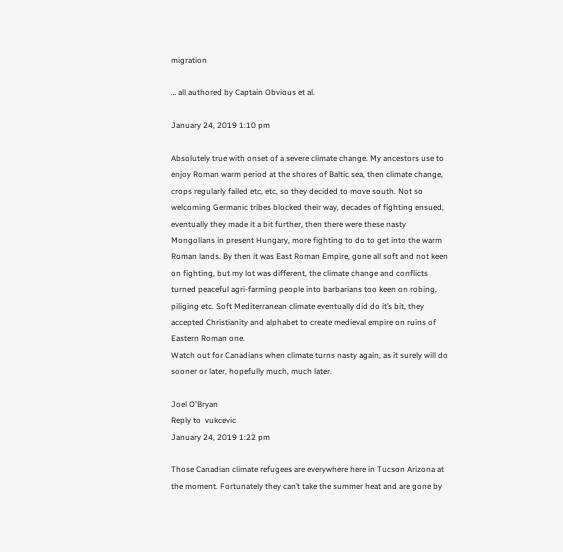migration

… all authored by Captain Obvious et al.

January 24, 2019 1:10 pm

Absolutely true with onset of a severe climate change. My ancestors use to enjoy Roman warm period at the shores of Baltic sea, then climate change, crops regularly failed etc, etc, so they decided to move south. Not so welcoming Germanic tribes blocked their way, decades of fighting ensued, eventually they made it a bit further, then there were these nasty Mongolians in present Hungary, more fighting to do to get into the warm Roman lands. By then it was East Roman Empire, gone all soft and not keen on fighting, but my lot was different, the climate change and conflicts turned peaceful agri-farming people into barbarians too keen on robing, piliging etc. Soft Mediterranean climate eventually did do it’s bit, they accepted Christianity and alphabet to create medieval empire on ruins of Eastern Roman one.
Watch out for Canadians when climate turns nasty again, as it surely will do sooner or later, hopefully much, much later.

Joel O'Bryan
Reply to  vukcevic
January 24, 2019 1:22 pm

Those Canadian climate refugees are everywhere here in Tucson Arizona at the moment. Fortunately they can’t take the summer heat and are gone by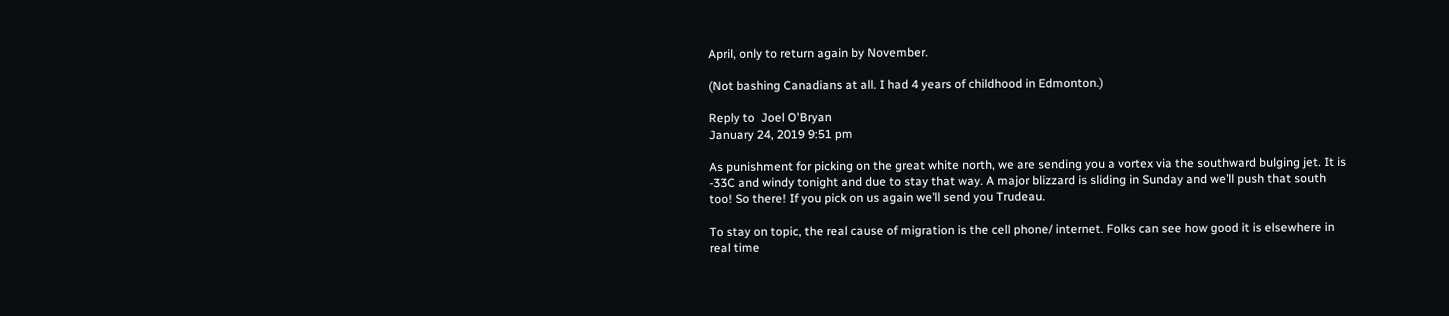April, only to return again by November.

(Not bashing Canadians at all. I had 4 years of childhood in Edmonton.)

Reply to  Joel O'Bryan
January 24, 2019 9:51 pm

As punishment for picking on the great white north, we are sending you a vortex via the southward bulging jet. It is -33C and windy tonight and due to stay that way. A major blizzard is sliding in Sunday and we’ll push that south too! So there! If you pick on us again we’ll send you Trudeau.

To stay on topic, the real cause of migration is the cell phone/ internet. Folks can see how good it is elsewhere in real time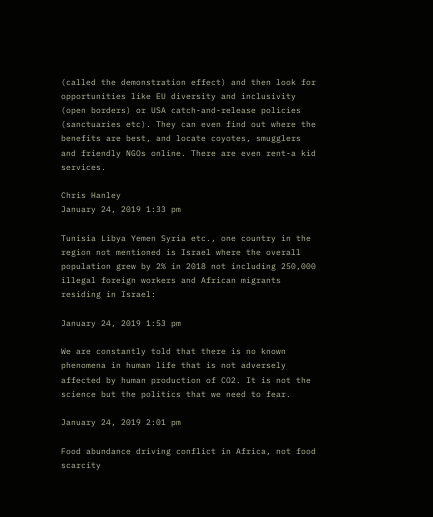(called the demonstration effect) and then look for opportunities like EU diversity and inclusivity (open borders) or USA catch-and-release policies (sanctuaries etc). They can even find out where the benefits are best, and locate coyotes, smugglers and friendly NGOs online. There are even rent-a kid services.

Chris Hanley
January 24, 2019 1:33 pm

Tunisia Libya Yemen Syria etc., one country in the region not mentioned is Israel where the overall population grew by 2% in 2018 not including 250,000 illegal foreign workers and African migrants residing in Israel:

January 24, 2019 1:53 pm

We are constantly told that there is no known phenomena in human life that is not adversely affected by human production of CO2. It is not the science but the politics that we need to fear.

January 24, 2019 2:01 pm

Food abundance driving conflict in Africa, not food scarcity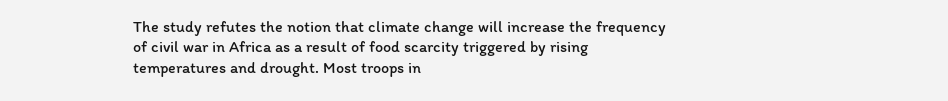The study refutes the notion that climate change will increase the frequency of civil war in Africa as a result of food scarcity triggered by rising temperatures and drought. Most troops in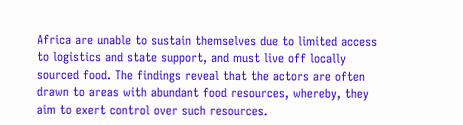Africa are unable to sustain themselves due to limited access to logistics and state support, and must live off locally sourced food. The findings reveal that the actors are often drawn to areas with abundant food resources, whereby, they aim to exert control over such resources.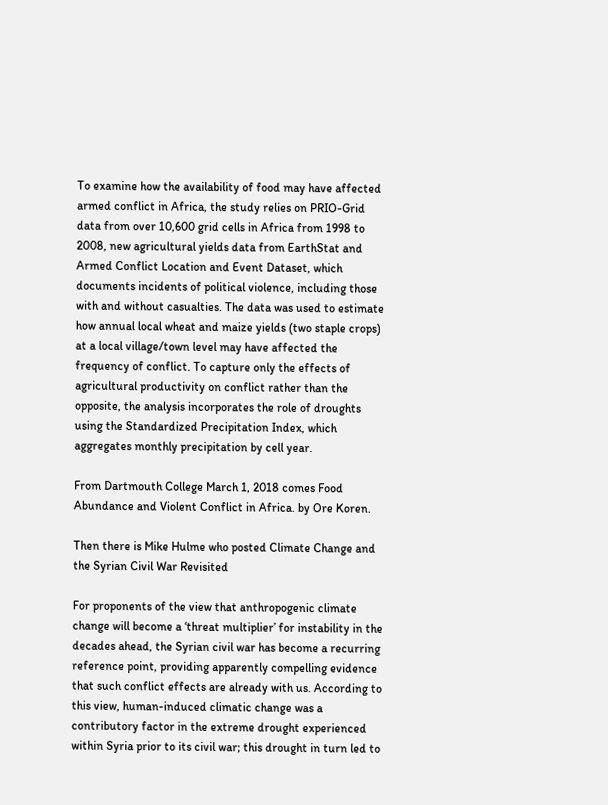To examine how the availability of food may have affected armed conflict in Africa, the study relies on PRIO-Grid data from over 10,600 grid cells in Africa from 1998 to 2008, new agricultural yields data from EarthStat and Armed Conflict Location and Event Dataset, which documents incidents of political violence, including those with and without casualties. The data was used to estimate how annual local wheat and maize yields (two staple crops) at a local village/town level may have affected the frequency of conflict. To capture only the effects of agricultural productivity on conflict rather than the opposite, the analysis incorporates the role of droughts using the Standardized Precipitation Index, which aggregates monthly precipitation by cell year.

From Dartmouth College March 1, 2018 comes Food Abundance and Violent Conflict in Africa. by Ore Koren.

Then there is Mike Hulme who posted Climate Change and the Syrian Civil War Revisited

For proponents of the view that anthropogenic climate change will become a ‘threat multiplier’ for instability in the decades ahead, the Syrian civil war has become a recurring reference point, providing apparently compelling evidence that such conflict effects are already with us. According to this view, human-induced climatic change was a contributory factor in the extreme drought experienced within Syria prior to its civil war; this drought in turn led to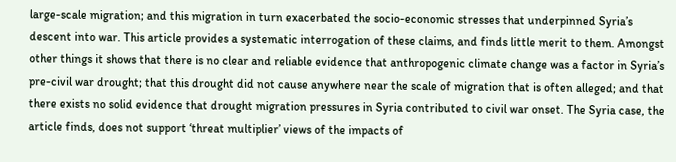large-scale migration; and this migration in turn exacerbated the socio-economic stresses that underpinned Syria’s descent into war. This article provides a systematic interrogation of these claims, and finds little merit to them. Amongst other things it shows that there is no clear and reliable evidence that anthropogenic climate change was a factor in Syria’s pre-civil war drought; that this drought did not cause anywhere near the scale of migration that is often alleged; and that there exists no solid evidence that drought migration pressures in Syria contributed to civil war onset. The Syria case, the article finds, does not support ‘threat multiplier’ views of the impacts of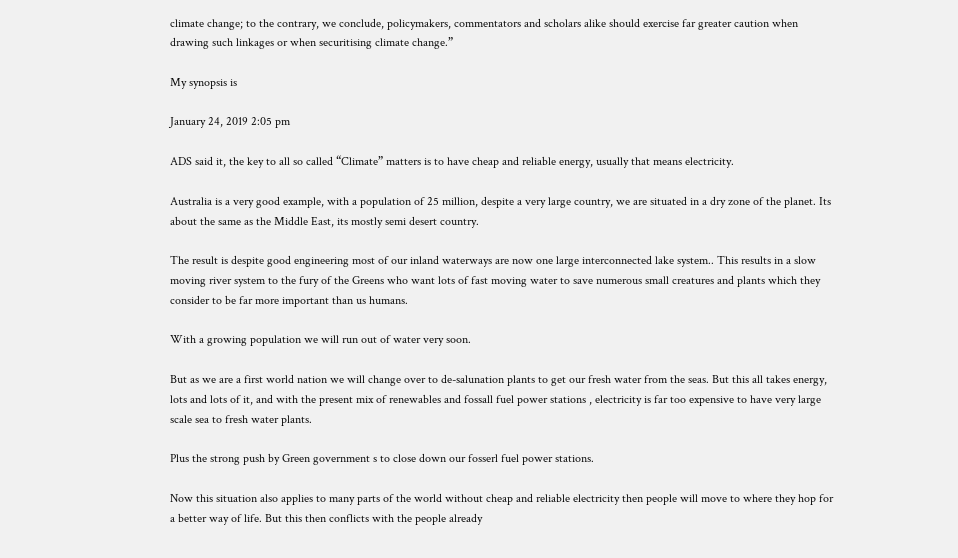climate change; to the contrary, we conclude, policymakers, commentators and scholars alike should exercise far greater caution when drawing such linkages or when securitising climate change.”

My synopsis is

January 24, 2019 2:05 pm

ADS said it, the key to all so called “Climate” matters is to have cheap and reliable energy, usually that means electricity.

Australia is a very good example, with a population of 25 million, despite a very large country, we are situated in a dry zone of the planet. Its about the same as the Middle East, its mostly semi desert country.

The result is despite good engineering most of our inland waterways are now one large interconnected lake system.. This results in a slow moving river system to the fury of the Greens who want lots of fast moving water to save numerous small creatures and plants which they consider to be far more important than us humans.

With a growing population we will run out of water very soon.

But as we are a first world nation we will change over to de-salunation plants to get our fresh water from the seas. But this all takes energy, lots and lots of it, and with the present mix of renewables and fossall fuel power stations , electricity is far too expensive to have very large scale sea to fresh water plants.

Plus the strong push by Green government s to close down our fosserl fuel power stations.

Now this situation also applies to many parts of the world without cheap and reliable electricity then people will move to where they hop for a better way of life. But this then conflicts with the people already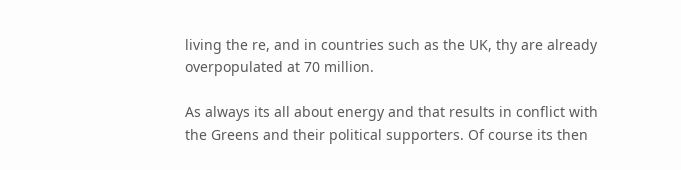living the re, and in countries such as the UK, thy are already overpopulated at 70 million.

As always its all about energy and that results in conflict with the Greens and their political supporters. Of course its then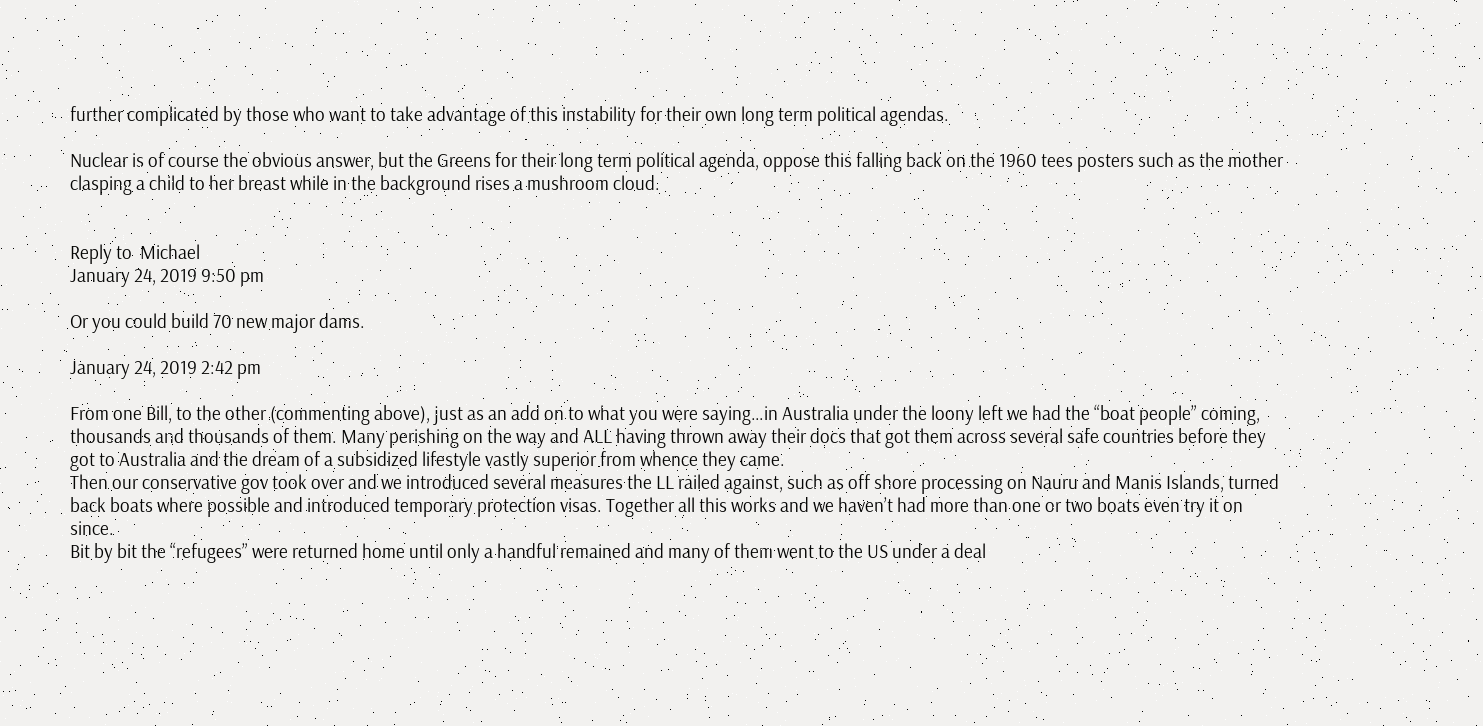further complicated by those who want to take advantage of this instability for their own long term political agendas.

Nuclear is of course the obvious answer, but the Greens for their long term political agenda, oppose this falling back on the 1960 tees posters such as the mother clasping a child to her breast while in the background rises a mushroom cloud.


Reply to  Michael
January 24, 2019 9:50 pm

Or you could build 70 new major dams.

January 24, 2019 2:42 pm

From one Bill, to the other (commenting above), just as an add on to what you were saying…in Australia under the loony left we had the “boat people” coming, thousands and thousands of them. Many perishing on the way and ALL having thrown away their docs that got them across several safe countries before they got to Australia and the dream of a subsidized lifestyle vastly superior from whence they came.
Then our conservative gov took over and we introduced several measures the LL railed against, such as off shore processing on Nauru and Manis Islands, turned back boats where possible and introduced temporary protection visas. Together all this works and we haven’t had more than one or two boats even try it on since.
Bit by bit the “refugees” were returned home until only a handful remained and many of them went to the US under a deal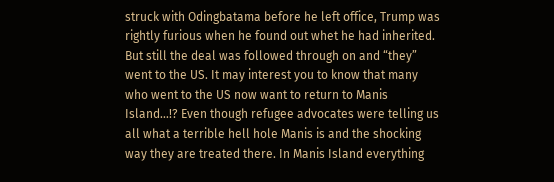struck with Odingbatama before he left office, Trump was rightly furious when he found out whet he had inherited. But still the deal was followed through on and “they” went to the US. It may interest you to know that many who went to the US now want to return to Manis Island…!? Even though refugee advocates were telling us all what a terrible hell hole Manis is and the shocking way they are treated there. In Manis Island everything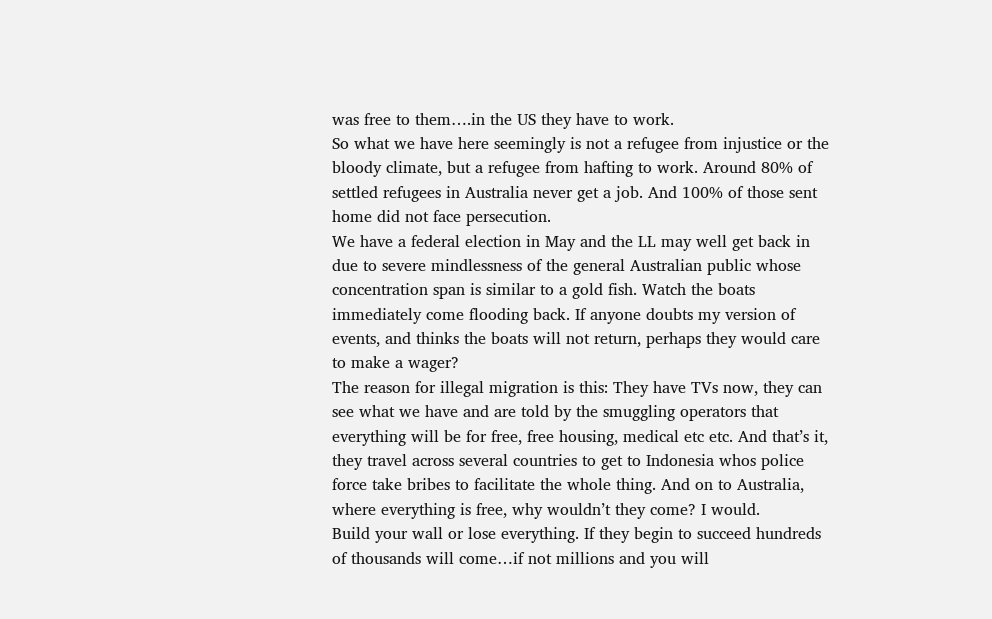was free to them….in the US they have to work.
So what we have here seemingly is not a refugee from injustice or the bloody climate, but a refugee from hafting to work. Around 80% of settled refugees in Australia never get a job. And 100% of those sent home did not face persecution.
We have a federal election in May and the LL may well get back in due to severe mindlessness of the general Australian public whose concentration span is similar to a gold fish. Watch the boats immediately come flooding back. If anyone doubts my version of events, and thinks the boats will not return, perhaps they would care to make a wager?
The reason for illegal migration is this: They have TVs now, they can see what we have and are told by the smuggling operators that everything will be for free, free housing, medical etc etc. And that’s it, they travel across several countries to get to Indonesia whos police force take bribes to facilitate the whole thing. And on to Australia, where everything is free, why wouldn’t they come? I would.
Build your wall or lose everything. If they begin to succeed hundreds of thousands will come…if not millions and you will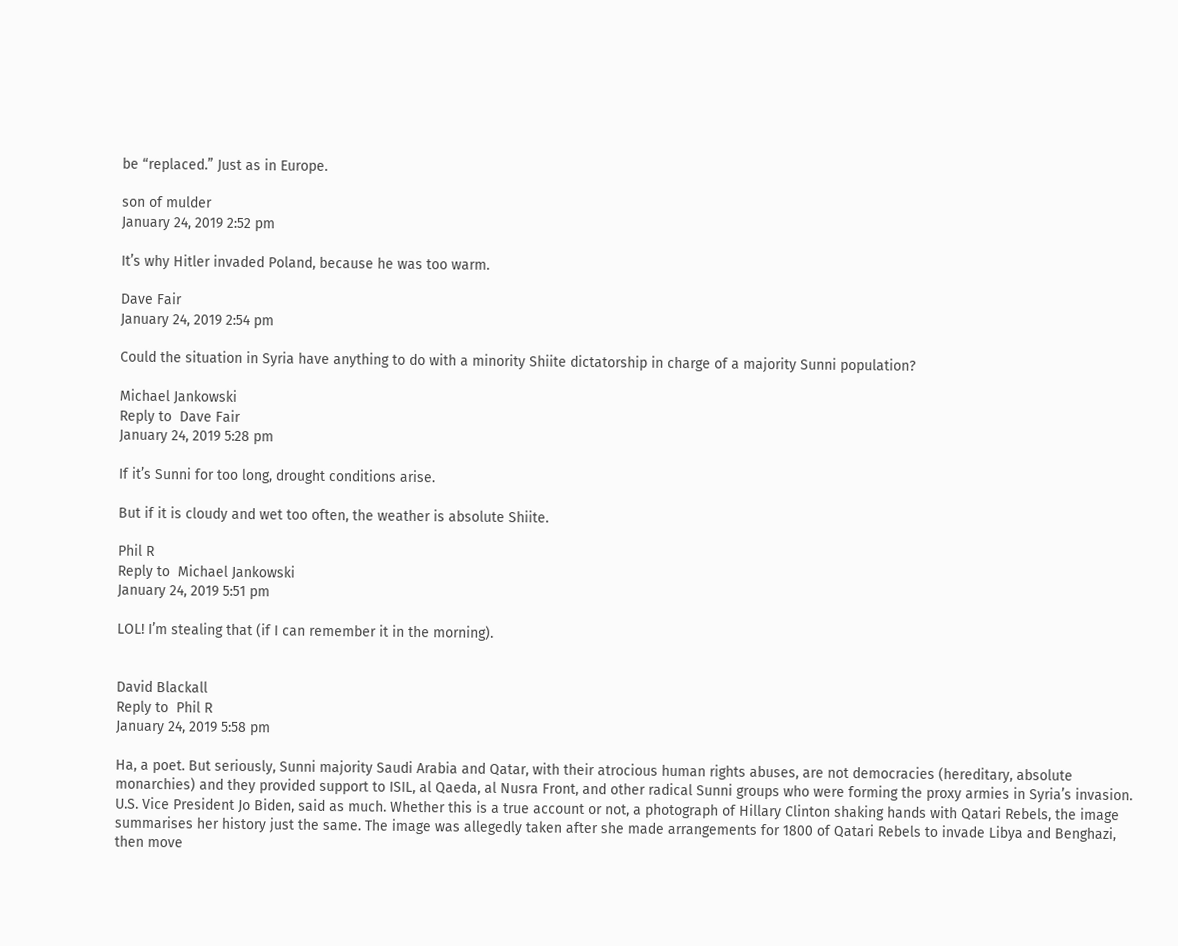be “replaced.” Just as in Europe.

son of mulder
January 24, 2019 2:52 pm

It’s why Hitler invaded Poland, because he was too warm.

Dave Fair
January 24, 2019 2:54 pm

Could the situation in Syria have anything to do with a minority Shiite dictatorship in charge of a majority Sunni population?

Michael Jankowski
Reply to  Dave Fair
January 24, 2019 5:28 pm

If it’s Sunni for too long, drought conditions arise.

But if it is cloudy and wet too often, the weather is absolute Shiite.

Phil R
Reply to  Michael Jankowski
January 24, 2019 5:51 pm

LOL! I’m stealing that (if I can remember it in the morning).


David Blackall
Reply to  Phil R
January 24, 2019 5:58 pm

Ha, a poet. But seriously, Sunni majority Saudi Arabia and Qatar, with their atrocious human rights abuses, are not democracies (hereditary, absolute monarchies) and they provided support to ISIL, al Qaeda, al Nusra Front, and other radical Sunni groups who were forming the proxy armies in Syria’s invasion. U.S. Vice President Jo Biden, said as much. Whether this is a true account or not, a photograph of Hillary Clinton shaking hands with Qatari Rebels, the image summarises her history just the same. The image was allegedly taken after she made arrangements for 1800 of Qatari Rebels to invade Libya and Benghazi, then move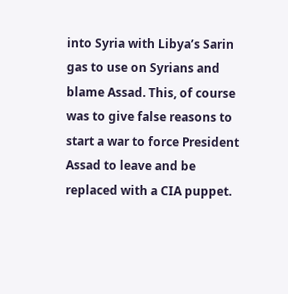into Syria with Libya’s Sarin gas to use on Syrians and blame Assad. This, of course was to give false reasons to start a war to force President Assad to leave and be replaced with a CIA puppet.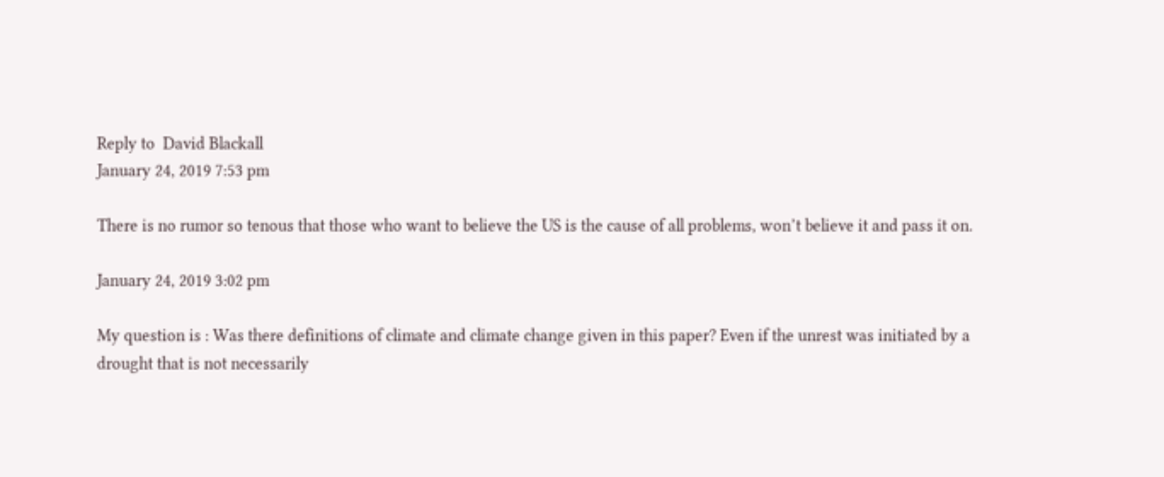Reply to  David Blackall
January 24, 2019 7:53 pm

There is no rumor so tenous that those who want to believe the US is the cause of all problems, won’t believe it and pass it on.

January 24, 2019 3:02 pm

My question is : Was there definitions of climate and climate change given in this paper? Even if the unrest was initiated by a drought that is not necessarily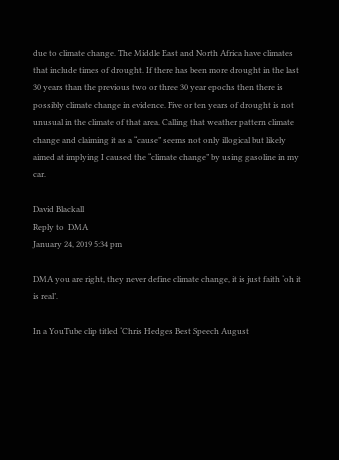due to climate change. The Middle East and North Africa have climates that include times of drought. If there has been more drought in the last 30 years than the previous two or three 30 year epochs then there is possibly climate change in evidence. Five or ten years of drought is not unusual in the climate of that area. Calling that weather pattern climate change and claiming it as a “cause” seems not only illogical but likely aimed at implying I caused the “climate change” by using gasoline in my car.

David Blackall
Reply to  DMA
January 24, 2019 5:34 pm

DMA you are right, they never define climate change, it is just faith ‘oh it is real’.

In a YouTube clip titled ‘Chris Hedges Best Speech August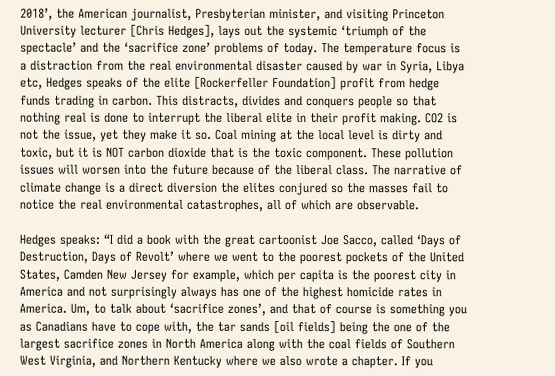2018’, the American journalist, Presbyterian minister, and visiting Princeton University lecturer [Chris Hedges], lays out the systemic ‘triumph of the spectacle’ and the ‘sacrifice zone’ problems of today. The temperature focus is a distraction from the real environmental disaster caused by war in Syria, Libya etc, Hedges speaks of the elite [Rockerfeller Foundation] profit from hedge funds trading in carbon. This distracts, divides and conquers people so that nothing real is done to interrupt the liberal elite in their profit making. CO2 is not the issue, yet they make it so. Coal mining at the local level is dirty and toxic, but it is NOT carbon dioxide that is the toxic component. These pollution issues will worsen into the future because of the liberal class. The narrative of climate change is a direct diversion the elites conjured so the masses fail to notice the real environmental catastrophes, all of which are observable.

Hedges speaks: “I did a book with the great cartoonist Joe Sacco, called ‘Days of Destruction, Days of Revolt’ where we went to the poorest pockets of the United States, Camden New Jersey for example, which per capita is the poorest city in America and not surprisingly always has one of the highest homicide rates in America. Um, to talk about ‘sacrifice zones’, and that of course is something you as Canadians have to cope with, the tar sands [oil fields] being the one of the largest sacrifice zones in North America along with the coal fields of Southern West Virginia, and Northern Kentucky where we also wrote a chapter. If you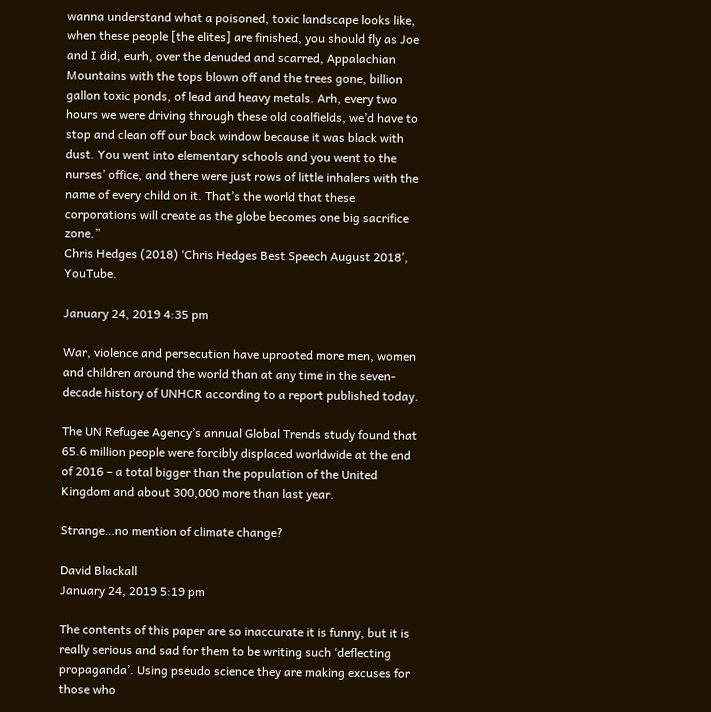wanna understand what a poisoned, toxic landscape looks like, when these people [the elites] are finished, you should fly as Joe and I did, eurh, over the denuded and scarred, Appalachian Mountains with the tops blown off and the trees gone, billion gallon toxic ponds, of lead and heavy metals. Arh, every two hours we were driving through these old coalfields, we’d have to stop and clean off our back window because it was black with dust. You went into elementary schools and you went to the nurses’ office, and there were just rows of little inhalers with the name of every child on it. That’s the world that these corporations will create as the globe becomes one big sacrifice zone.”
Chris Hedges (2018) ‘Chris Hedges Best Speech August 2018’, YouTube.

January 24, 2019 4:35 pm

War, violence and persecution have uprooted more men, women and children around the world than at any time in the seven-decade history of UNHCR according to a report published today.

The UN Refugee Agency’s annual Global Trends study found that 65.6 million people were forcibly displaced worldwide at the end of 2016 – a total bigger than the population of the United Kingdom and about 300,000 more than last year.

Strange…no mention of climate change?

David Blackall
January 24, 2019 5:19 pm

The contents of this paper are so inaccurate it is funny, but it is really serious and sad for them to be writing such ‘deflecting propaganda’. Using pseudo science they are making excuses for those who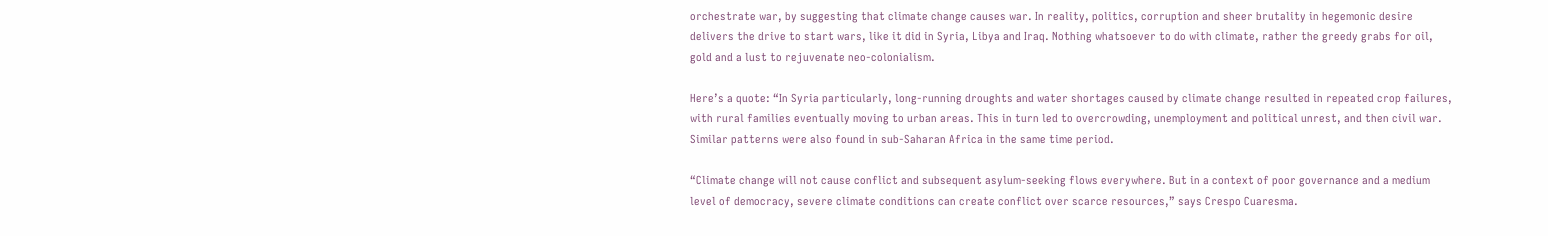orchestrate war, by suggesting that climate change causes war. In reality, politics, corruption and sheer brutality in hegemonic desire delivers the drive to start wars, like it did in Syria, Libya and Iraq. Nothing whatsoever to do with climate, rather the greedy grabs for oil, gold and a lust to rejuvenate neo-colonialism.

Here’s a quote: “In Syria particularly, long-running droughts and water shortages caused by climate change resulted in repeated crop failures, with rural families eventually moving to urban areas. This in turn led to overcrowding, unemployment and political unrest, and then civil war. Similar patterns were also found in sub-Saharan Africa in the same time period.

“Climate change will not cause conflict and subsequent asylum-seeking flows everywhere. But in a context of poor governance and a medium level of democracy, severe climate conditions can create conflict over scarce resources,” says Crespo Cuaresma.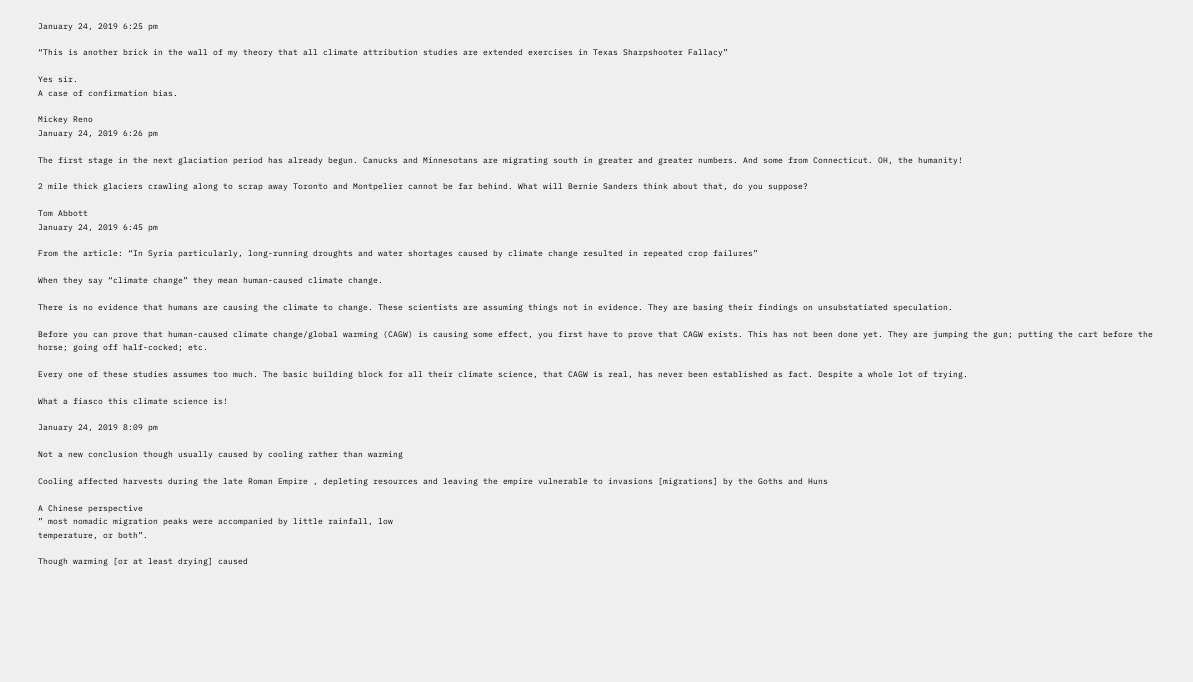January 24, 2019 6:25 pm

“This is another brick in the wall of my theory that all climate attribution studies are extended exercises in Texas Sharpshooter Fallacy”

Yes sir.
A case of confirmation bias.

Mickey Reno
January 24, 2019 6:26 pm

The first stage in the next glaciation period has already begun. Canucks and Minnesotans are migrating south in greater and greater numbers. And some from Connecticut. OH, the humanity!

2 mile thick glaciers crawling along to scrap away Toronto and Montpelier cannot be far behind. What will Bernie Sanders think about that, do you suppose?

Tom Abbott
January 24, 2019 6:45 pm

From the article: “In Syria particularly, long-running droughts and water shortages caused by climate change resulted in repeated crop failures”

When they say “climate change” they mean human-caused climate change.

There is no evidence that humans are causing the climate to change. These scientists are assuming things not in evidence. They are basing their findings on unsubstatiated speculation.

Before you can prove that human-caused climate change/global warming (CAGW) is causing some effect, you first have to prove that CAGW exists. This has not been done yet. They are jumping the gun; putting the cart before the horse; going off half-cocked; etc.

Every one of these studies assumes too much. The basic building block for all their climate science, that CAGW is real, has never been established as fact. Despite a whole lot of trying.

What a fiasco this climate science is!

January 24, 2019 8:09 pm

Not a new conclusion though usually caused by cooling rather than warming

Cooling affected harvests during the late Roman Empire , depleting resources and leaving the empire vulnerable to invasions [migrations] by the Goths and Huns

A Chinese perspective
” most nomadic migration peaks were accompanied by little rainfall, low
temperature, or both”.

Though warming [or at least drying] caused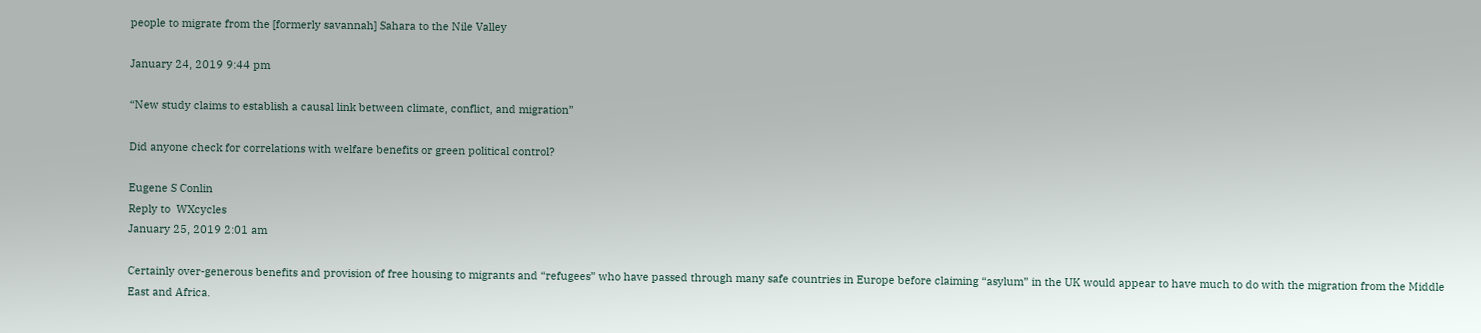people to migrate from the [formerly savannah] Sahara to the Nile Valley

January 24, 2019 9:44 pm

“New study claims to establish a causal link between climate, conflict, and migration”

Did anyone check for correlations with welfare benefits or green political control?

Eugene S Conlin
Reply to  WXcycles
January 25, 2019 2:01 am

Certainly over-generous benefits and provision of free housing to migrants and “refugees” who have passed through many safe countries in Europe before claiming “asylum” in the UK would appear to have much to do with the migration from the Middle East and Africa.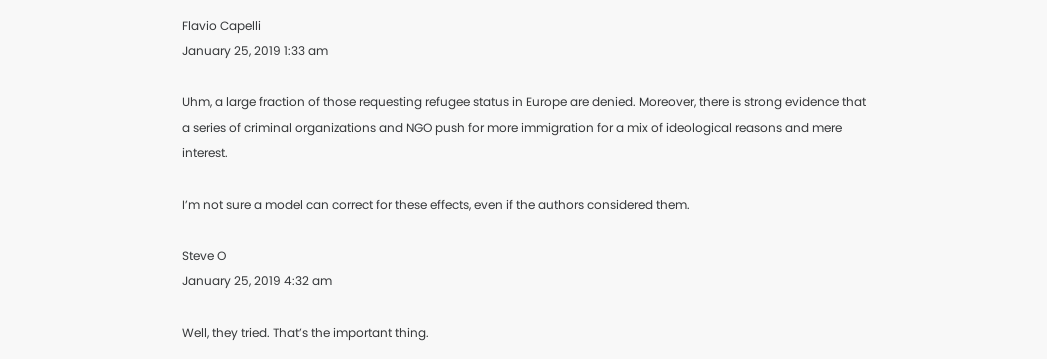Flavio Capelli
January 25, 2019 1:33 am

Uhm, a large fraction of those requesting refugee status in Europe are denied. Moreover, there is strong evidence that a series of criminal organizations and NGO push for more immigration for a mix of ideological reasons and mere interest.

I’m not sure a model can correct for these effects, even if the authors considered them.

Steve O
January 25, 2019 4:32 am

Well, they tried. That’s the important thing.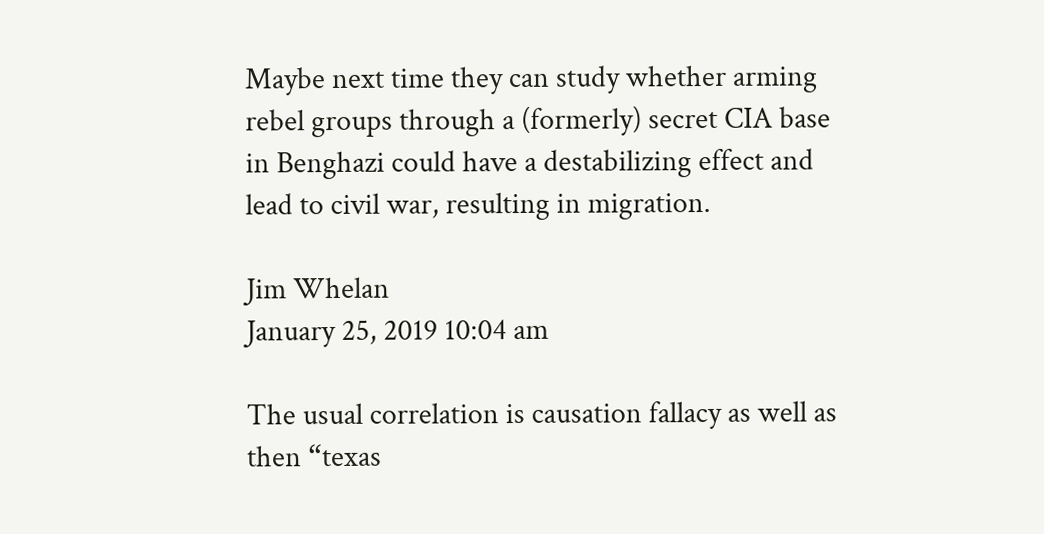Maybe next time they can study whether arming rebel groups through a (formerly) secret CIA base in Benghazi could have a destabilizing effect and lead to civil war, resulting in migration.

Jim Whelan
January 25, 2019 10:04 am

The usual correlation is causation fallacy as well as then “texas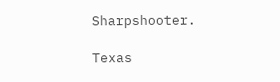Sharpshooter.

Texas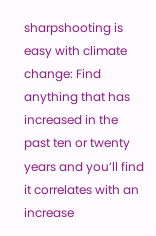sharpshooting is easy with climate change: Find anything that has increased in the past ten or twenty years and you’ll find it correlates with an increase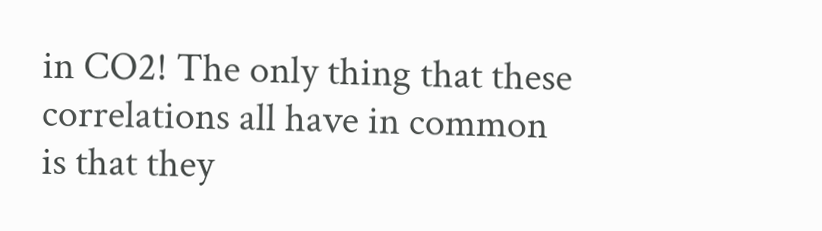in CO2! The only thing that these correlations all have in common is that they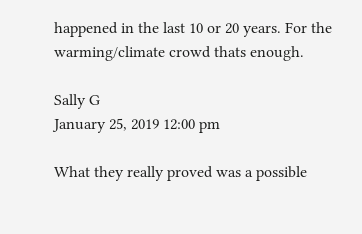happened in the last 10 or 20 years. For the warming/climate crowd thats enough.

Sally G
January 25, 2019 12:00 pm

What they really proved was a possible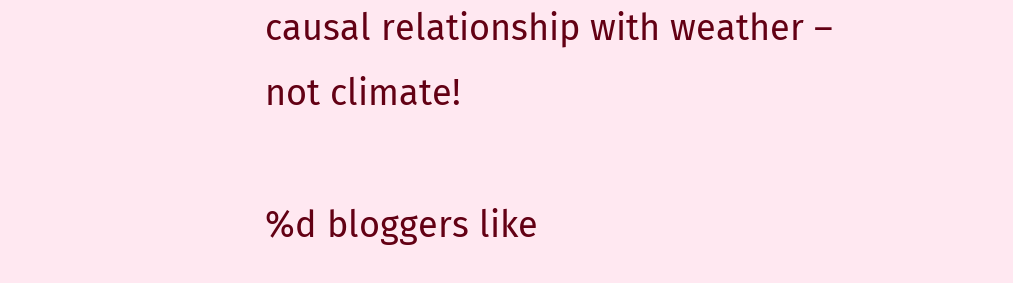causal relationship with weather – not climate!

%d bloggers like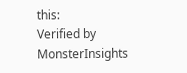this:
Verified by MonsterInsights